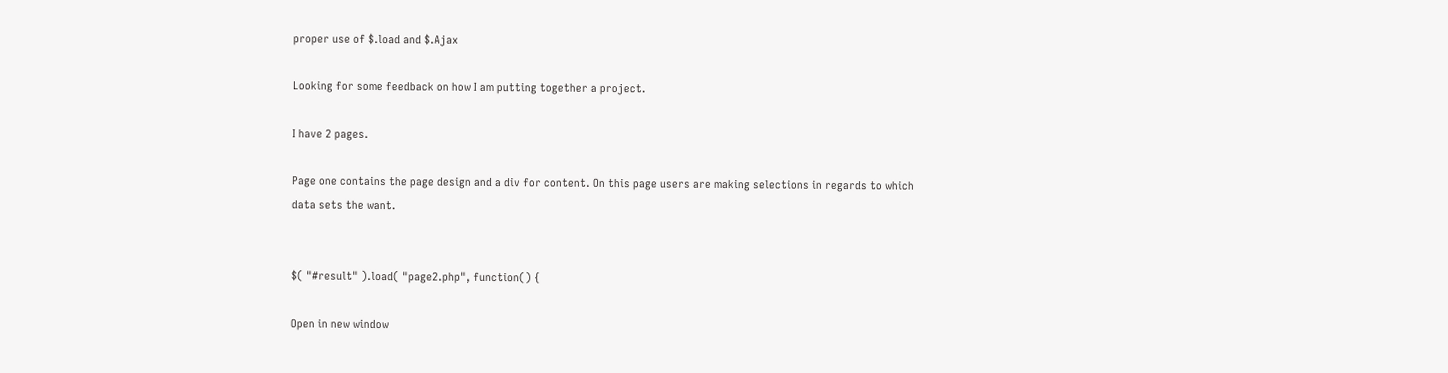proper use of $.load and $.Ajax

Looking for some feedback on how I am putting together a project.

I have 2 pages.

Page one contains the page design and a div for content. On this page users are making selections in regards to which data sets the want.


$( "#result" ).load( "page2.php", function() {

Open in new window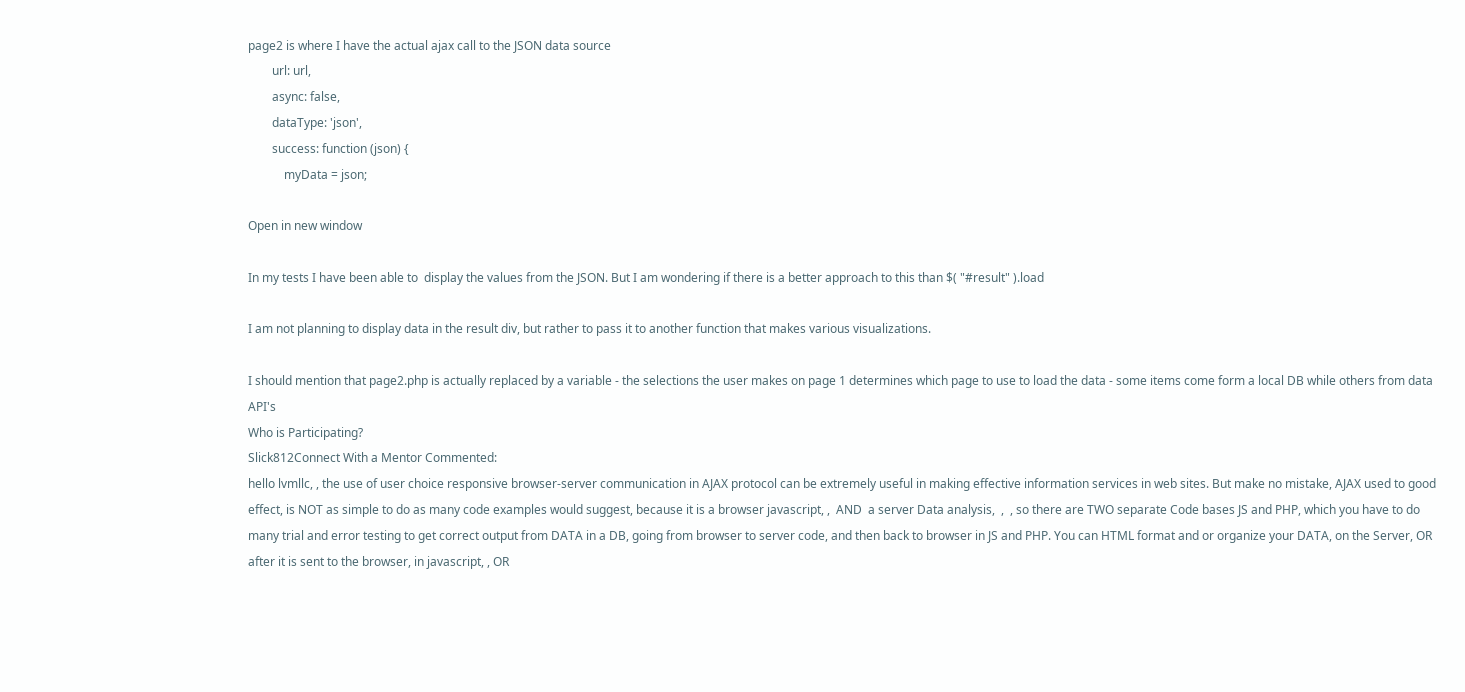page2 is where I have the actual ajax call to the JSON data source
        url: url,
        async: false,
        dataType: 'json',
        success: function (json) {
            myData = json;

Open in new window

In my tests I have been able to  display the values from the JSON. But I am wondering if there is a better approach to this than $( "#result" ).load

I am not planning to display data in the result div, but rather to pass it to another function that makes various visualizations.

I should mention that page2.php is actually replaced by a variable - the selections the user makes on page 1 determines which page to use to load the data - some items come form a local DB while others from data API's
Who is Participating?
Slick812Connect With a Mentor Commented:
hello lvmllc, , the use of user choice responsive browser-server communication in AJAX protocol can be extremely useful in making effective information services in web sites. But make no mistake, AJAX used to good effect, is NOT as simple to do as many code examples would suggest, because it is a browser javascript, ,  AND  a server Data analysis,  ,  , so there are TWO separate Code bases JS and PHP, which you have to do many trial and error testing to get correct output from DATA in a DB, going from browser to server code, and then back to browser in JS and PHP. You can HTML format and or organize your DATA, on the Server, OR after it is sent to the browser, in javascript, , OR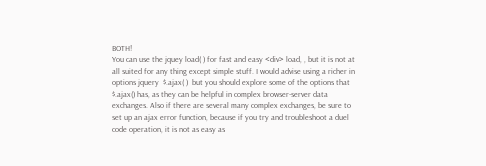BOTH!
You can use the jquey load( ) for fast and easy <div> load, , but it is not at all suited for any thing except simple stuff. I would advise using a richer in options jquery  $.ajax( )  but you should explore some of the options that $.ajax() has, as they can be helpful in complex browser-server data exchanges. Also if there are several many complex exchanges, be sure to set up an ajax error function, because if you try and troubleshoot a duel code operation, it is not as easy as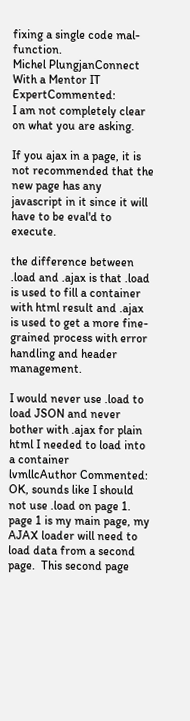fixing a single code mal-function.
Michel PlungjanConnect With a Mentor IT ExpertCommented:
I am not completely clear on what you are asking.

If you ajax in a page, it is not recommended that the new page has any javascript in it since it will have to be eval'd to execute.

the difference between .load and .ajax is that .load is used to fill a container with html result and .ajax is used to get a more fine-grained process with error handling and header management.

I would never use .load to load JSON and never bother with .ajax for plain html I needed to load into a container
lvmllcAuthor Commented:
OK, sounds like I should not use .load on page 1.
page 1 is my main page, my AJAX loader will need to load data from a second page.  This second page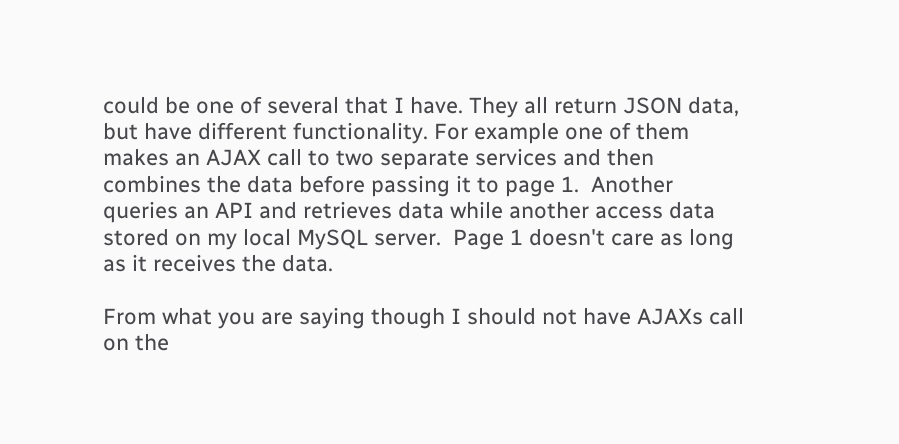could be one of several that I have. They all return JSON data, but have different functionality. For example one of them makes an AJAX call to two separate services and then combines the data before passing it to page 1.  Another queries an API and retrieves data while another access data stored on my local MySQL server.  Page 1 doesn't care as long as it receives the data.

From what you are saying though I should not have AJAXs call on the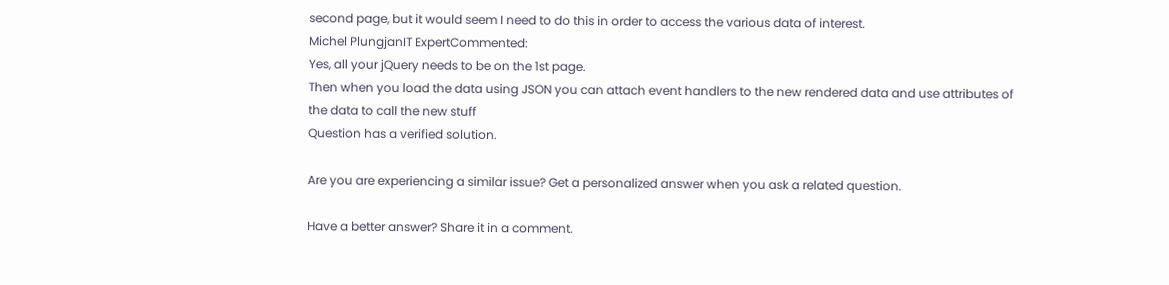second page, but it would seem I need to do this in order to access the various data of interest.
Michel PlungjanIT ExpertCommented:
Yes, all your jQuery needs to be on the 1st page.
Then when you load the data using JSON you can attach event handlers to the new rendered data and use attributes of the data to call the new stuff
Question has a verified solution.

Are you are experiencing a similar issue? Get a personalized answer when you ask a related question.

Have a better answer? Share it in a comment.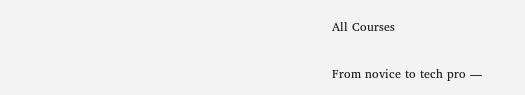All Courses

From novice to tech pro —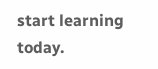start learning today.